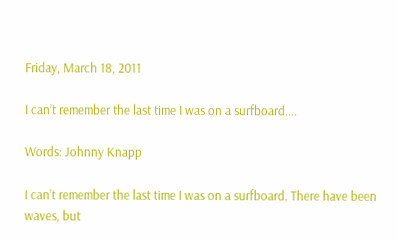Friday, March 18, 2011

I can’t remember the last time I was on a surfboard....

Words: Johnny Knapp

I can’t remember the last time I was on a surfboard. There have been waves, but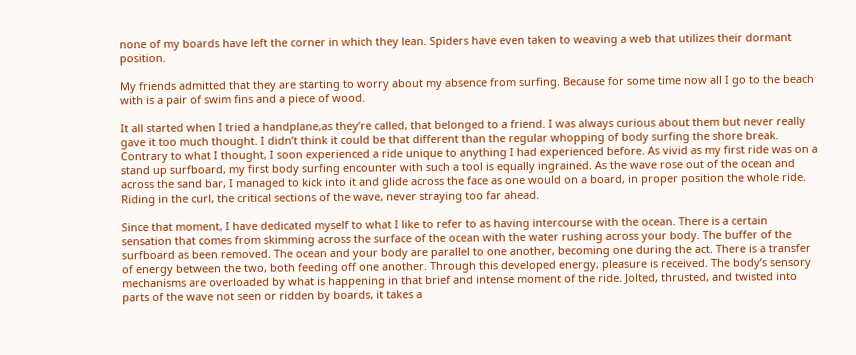none of my boards have left the corner in which they lean. Spiders have even taken to weaving a web that utilizes their dormant position.

My friends admitted that they are starting to worry about my absence from surfing. Because for some time now all I go to the beach with is a pair of swim fins and a piece of wood.

It all started when I tried a handplane,as they’re called, that belonged to a friend. I was always curious about them but never really gave it too much thought. I didn’t think it could be that different than the regular whopping of body surfing the shore break. Contrary to what I thought, I soon experienced a ride unique to anything I had experienced before. As vivid as my first ride was on a stand up surfboard, my first body surfing encounter with such a tool is equally ingrained. As the wave rose out of the ocean and across the sand bar, I managed to kick into it and glide across the face as one would on a board, in proper position the whole ride. Riding in the curl, the critical sections of the wave, never straying too far ahead.

Since that moment, I have dedicated myself to what I like to refer to as having intercourse with the ocean. There is a certain sensation that comes from skimming across the surface of the ocean with the water rushing across your body. The buffer of the surfboard as been removed. The ocean and your body are parallel to one another, becoming one during the act. There is a transfer of energy between the two, both feeding off one another. Through this developed energy, pleasure is received. The body’s sensory mechanisms are overloaded by what is happening in that brief and intense moment of the ride. Jolted, thrusted, and twisted into parts of the wave not seen or ridden by boards, it takes a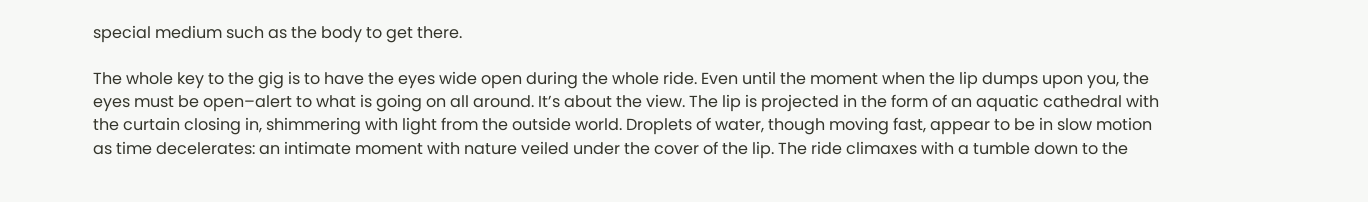special medium such as the body to get there.

The whole key to the gig is to have the eyes wide open during the whole ride. Even until the moment when the lip dumps upon you, the eyes must be open–alert to what is going on all around. It’s about the view. The lip is projected in the form of an aquatic cathedral with the curtain closing in, shimmering with light from the outside world. Droplets of water, though moving fast, appear to be in slow motion as time decelerates: an intimate moment with nature veiled under the cover of the lip. The ride climaxes with a tumble down to the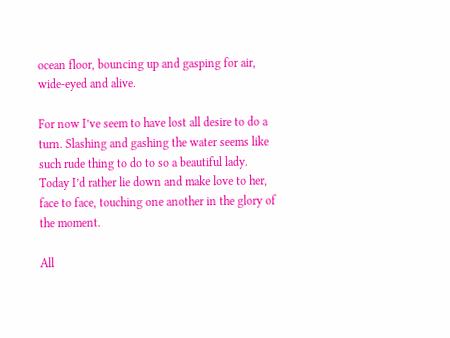ocean floor, bouncing up and gasping for air, wide-eyed and alive.

For now I’ve seem to have lost all desire to do a turn. Slashing and gashing the water seems like such rude thing to do to so a beautiful lady. Today I’d rather lie down and make love to her, face to face, touching one another in the glory of the moment.

All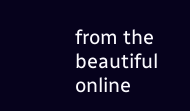from the beautiful online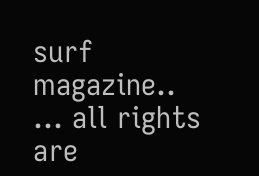surf magazine.. ... all rights are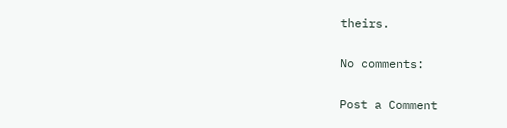theirs.

No comments:

Post a Comment